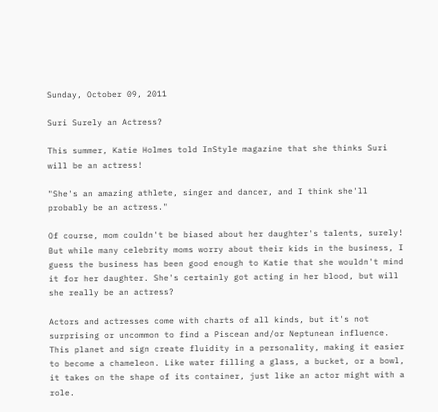Sunday, October 09, 2011

Suri Surely an Actress?

This summer, Katie Holmes told InStyle magazine that she thinks Suri will be an actress!

"She's an amazing athlete, singer and dancer, and I think she'll probably be an actress."

Of course, mom couldn't be biased about her daughter's talents, surely! But while many celebrity moms worry about their kids in the business, I guess the business has been good enough to Katie that she wouldn't mind it for her daughter. She's certainly got acting in her blood, but will she really be an actress?

Actors and actresses come with charts of all kinds, but it's not surprising or uncommon to find a Piscean and/or Neptunean influence. This planet and sign create fluidity in a personality, making it easier to become a chameleon. Like water filling a glass, a bucket, or a bowl, it takes on the shape of its container, just like an actor might with a role.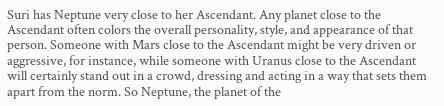Suri has Neptune very close to her Ascendant. Any planet close to the Ascendant often colors the overall personality, style, and appearance of that person. Someone with Mars close to the Ascendant might be very driven or aggressive, for instance, while someone with Uranus close to the Ascendant will certainly stand out in a crowd, dressing and acting in a way that sets them apart from the norm. So Neptune, the planet of the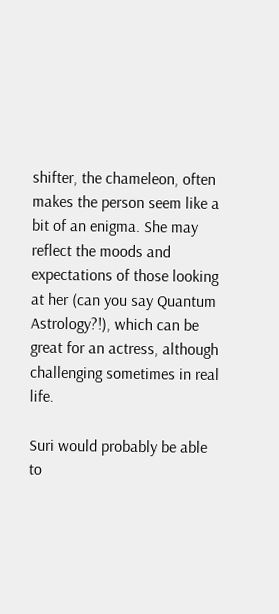shifter, the chameleon, often makes the person seem like a bit of an enigma. She may reflect the moods and expectations of those looking at her (can you say Quantum Astrology?!), which can be great for an actress, although challenging sometimes in real life.

Suri would probably be able to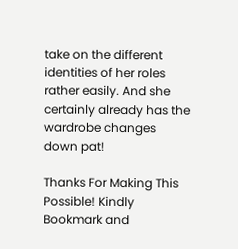take on the different identities of her roles rather easily. And she certainly already has the wardrobe changes down pat!

Thanks For Making This Possible! Kindly Bookmark and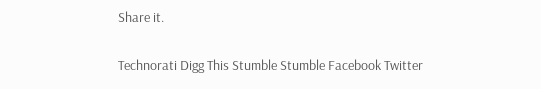Share it.

Technorati Digg This Stumble Stumble Facebook Twitter